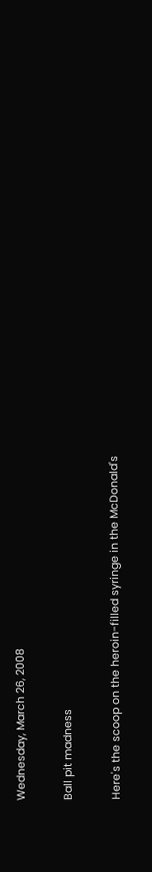Wednesday, March 26, 2008

Ball pit madness

Here's the scoop on the heroin-filled syringe in the McDonald's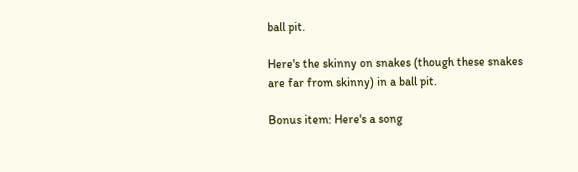ball pit.

Here's the skinny on snakes (though these snakes are far from skinny) in a ball pit.

Bonus item: Here's a song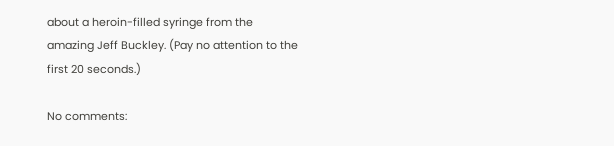about a heroin-filled syringe from the amazing Jeff Buckley. (Pay no attention to the first 20 seconds.)

No comments: